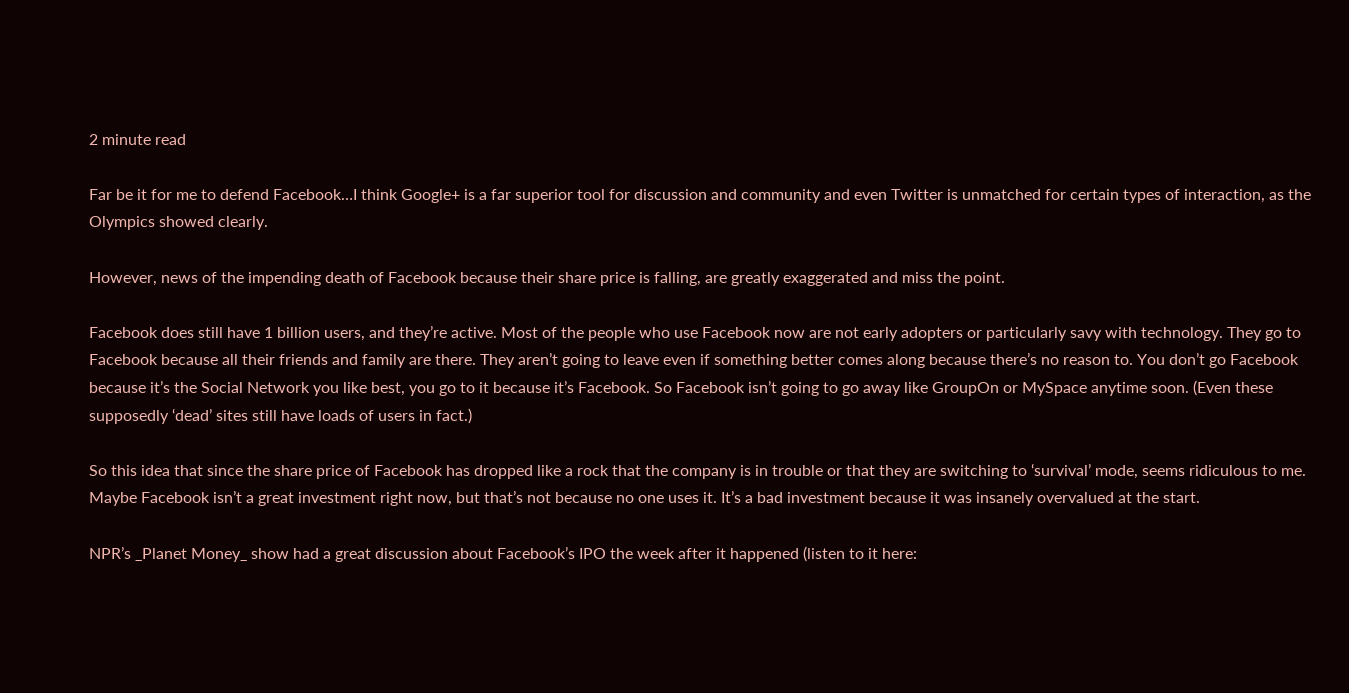2 minute read

Far be it for me to defend Facebook…I think Google+ is a far superior tool for discussion and community and even Twitter is unmatched for certain types of interaction, as the Olympics showed clearly.

However, news of the impending death of Facebook because their share price is falling, are greatly exaggerated and miss the point.

Facebook does still have 1 billion users, and they’re active. Most of the people who use Facebook now are not early adopters or particularly savy with technology. They go to Facebook because all their friends and family are there. They aren’t going to leave even if something better comes along because there’s no reason to. You don’t go Facebook because it’s the Social Network you like best, you go to it because it’s Facebook. So Facebook isn’t going to go away like GroupOn or MySpace anytime soon. (Even these supposedly ‘dead’ sites still have loads of users in fact.)

So this idea that since the share price of Facebook has dropped like a rock that the company is in trouble or that they are switching to ‘survival’ mode, seems ridiculous to me. Maybe Facebook isn’t a great investment right now, but that’s not because no one uses it. It’s a bad investment because it was insanely overvalued at the start.

NPR’s _Planet Money_ show had a great discussion about Facebook’s IPO the week after it happened (listen to it here: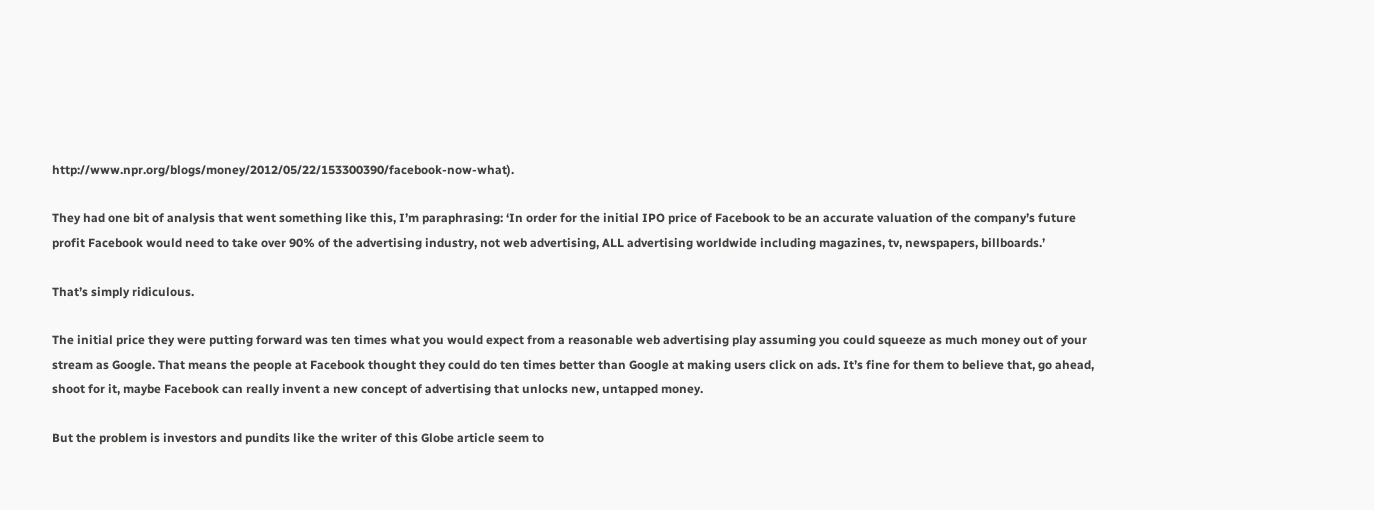http://www.npr.org/blogs/money/2012/05/22/153300390/facebook-now-what).

They had one bit of analysis that went something like this, I’m paraphrasing: ‘In order for the initial IPO price of Facebook to be an accurate valuation of the company’s future profit Facebook would need to take over 90% of the advertising industry, not web advertising, ALL advertising worldwide including magazines, tv, newspapers, billboards.’

That’s simply ridiculous.

The initial price they were putting forward was ten times what you would expect from a reasonable web advertising play assuming you could squeeze as much money out of your stream as Google. That means the people at Facebook thought they could do ten times better than Google at making users click on ads. It’s fine for them to believe that, go ahead, shoot for it, maybe Facebook can really invent a new concept of advertising that unlocks new, untapped money.

But the problem is investors and pundits like the writer of this Globe article seem to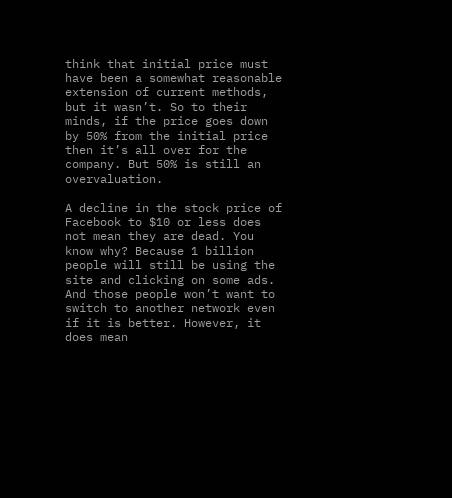think that initial price must have been a somewhat reasonable extension of current methods, but it wasn’t. So to their minds, if the price goes down by 50% from the initial price then it’s all over for the company. But 50% is still an overvaluation.

A decline in the stock price of Facebook to $10 or less does not mean they are dead. You know why? Because 1 billion people will still be using the site and clicking on some ads. And those people won’t want to switch to another network even if it is better. However, it does mean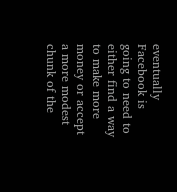eventually Facebook is going to need to either find a way to make more money or accept a more modest chunk of the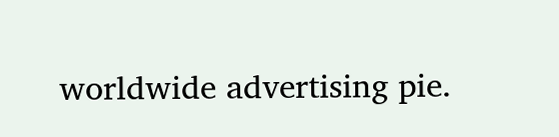worldwide advertising pie.